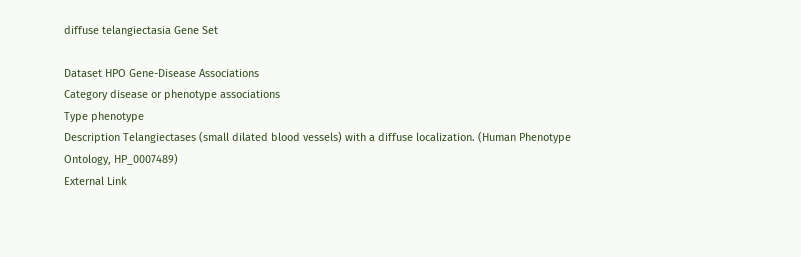diffuse telangiectasia Gene Set

Dataset HPO Gene-Disease Associations
Category disease or phenotype associations
Type phenotype
Description Telangiectases (small dilated blood vessels) with a diffuse localization. (Human Phenotype Ontology, HP_0007489)
External Link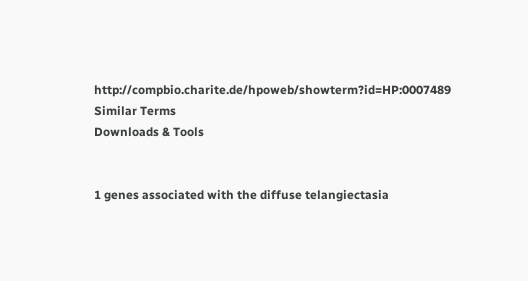http://compbio.charite.de/hpoweb/showterm?id=HP:0007489
Similar Terms
Downloads & Tools


1 genes associated with the diffuse telangiectasia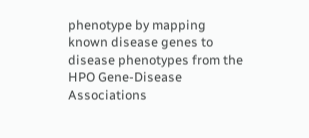phenotype by mapping known disease genes to disease phenotypes from the HPO Gene-Disease Associations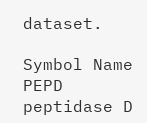dataset.

Symbol Name
PEPD peptidase D